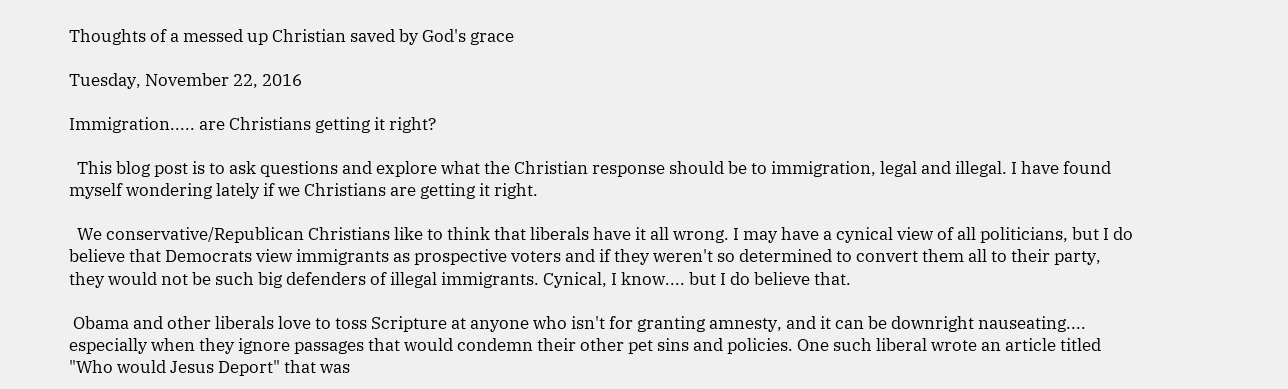Thoughts of a messed up Christian saved by God's grace

Tuesday, November 22, 2016

Immigration..... are Christians getting it right?

  This blog post is to ask questions and explore what the Christian response should be to immigration, legal and illegal. I have found myself wondering lately if we Christians are getting it right.

  We conservative/Republican Christians like to think that liberals have it all wrong. I may have a cynical view of all politicians, but I do believe that Democrats view immigrants as prospective voters and if they weren't so determined to convert them all to their party, they would not be such big defenders of illegal immigrants. Cynical, I know.... but I do believe that.

 Obama and other liberals love to toss Scripture at anyone who isn't for granting amnesty, and it can be downright nauseating.... especially when they ignore passages that would condemn their other pet sins and policies. One such liberal wrote an article titled "Who would Jesus Deport" that was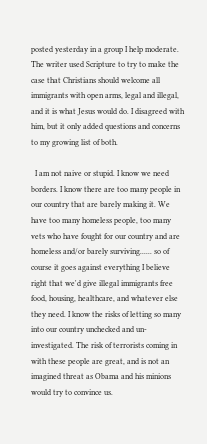posted yesterday in a group I help moderate. The writer used Scripture to try to make the case that Christians should welcome all immigrants with open arms, legal and illegal, and it is what Jesus would do. I disagreed with him, but it only added questions and concerns to my growing list of both.

  I am not naive or stupid. I know we need borders. I know there are too many people in our country that are barely making it. We have too many homeless people, too many vets who have fought for our country and are homeless and/or barely surviving...... so of course it goes against everything I believe right that we'd give illegal immigrants free food, housing, healthcare, and whatever else they need. I know the risks of letting so many into our country unchecked and un-investigated. The risk of terrorists coming in with these people are great, and is not an imagined threat as Obama and his minions would try to convince us.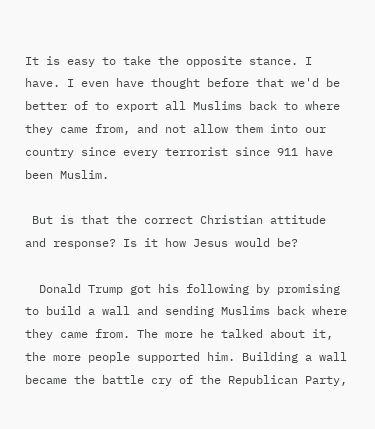It is easy to take the opposite stance. I have. I even have thought before that we'd be better of to export all Muslims back to where they came from, and not allow them into our country since every terrorist since 911 have been Muslim.

 But is that the correct Christian attitude and response? Is it how Jesus would be?

  Donald Trump got his following by promising to build a wall and sending Muslims back where they came from. The more he talked about it, the more people supported him. Building a wall became the battle cry of the Republican Party,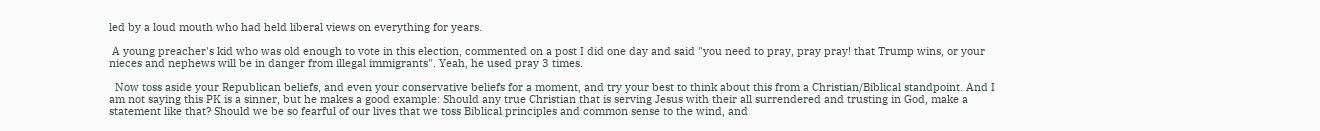led by a loud mouth who had held liberal views on everything for years.

 A young preacher's kid who was old enough to vote in this election, commented on a post I did one day and said "you need to pray, pray pray! that Trump wins, or your nieces and nephews will be in danger from illegal immigrants". Yeah, he used pray 3 times.

  Now toss aside your Republican beliefs, and even your conservative beliefs for a moment, and try your best to think about this from a Christian/Biblical standpoint. And I am not saying this PK is a sinner, but he makes a good example: Should any true Christian that is serving Jesus with their all surrendered and trusting in God, make a statement like that? Should we be so fearful of our lives that we toss Biblical principles and common sense to the wind, and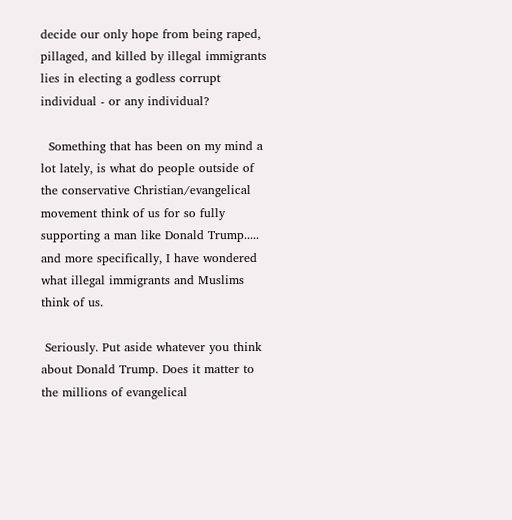decide our only hope from being raped, pillaged, and killed by illegal immigrants lies in electing a godless corrupt individual - or any individual?

  Something that has been on my mind a lot lately, is what do people outside of the conservative Christian/evangelical movement think of us for so fully supporting a man like Donald Trump..... and more specifically, I have wondered what illegal immigrants and Muslims think of us.

 Seriously. Put aside whatever you think about Donald Trump. Does it matter to the millions of evangelical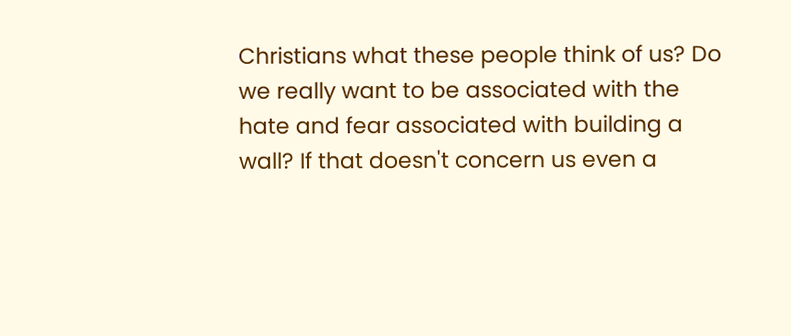Christians what these people think of us? Do we really want to be associated with the hate and fear associated with building a wall? If that doesn't concern us even a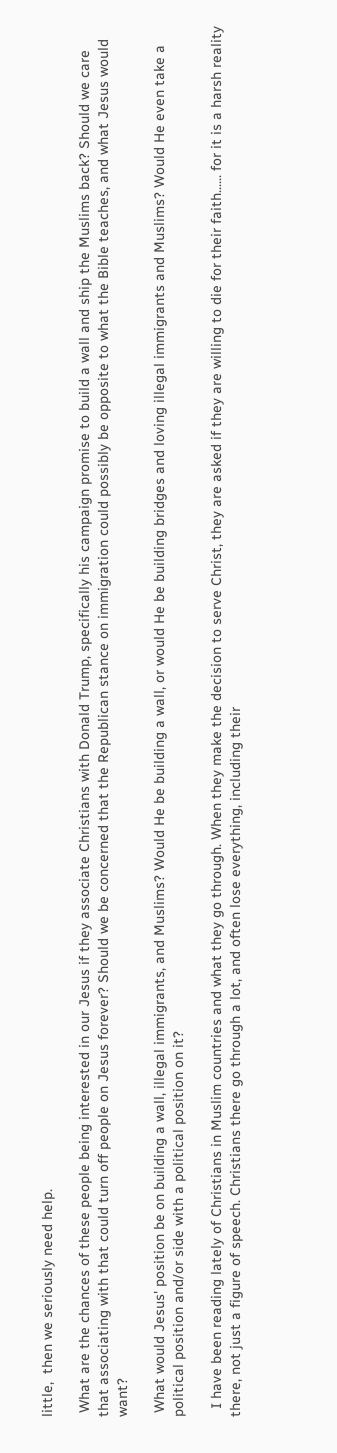little,  then we seriously need help.

 What are the chances of these people being interested in our Jesus if they associate Christians with Donald Trump, specifically his campaign promise to build a wall and ship the Muslims back? Should we care that associating with that could turn off people on Jesus forever? Should we be concerned that the Republican stance on immigration could possibly be opposite to what the Bible teaches, and what Jesus would want?

 What would Jesus' position be on building a wall, illegal immigrants, and Muslims? Would He be building a wall, or would He be building bridges and loving illegal immigrants and Muslims? Would He even take a political position and/or side with a political position on it?

  I have been reading lately of Christians in Muslim countries and what they go through. When they make the decision to serve Christ, they are asked if they are willing to die for their faith...... for it is a harsh reality there, not just a figure of speech. Christians there go through a lot, and often lose everything, including their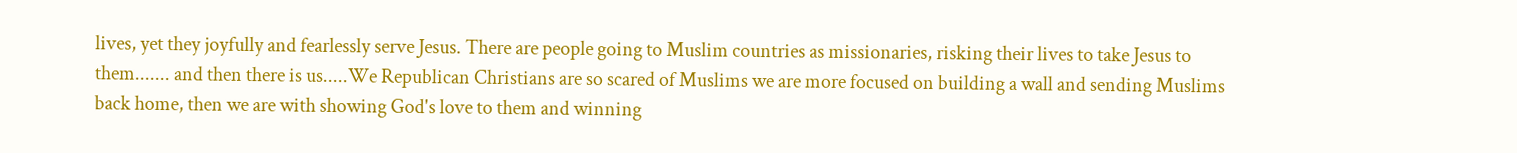lives, yet they joyfully and fearlessly serve Jesus. There are people going to Muslim countries as missionaries, risking their lives to take Jesus to them....... and then there is us.....We Republican Christians are so scared of Muslims we are more focused on building a wall and sending Muslims back home, then we are with showing God's love to them and winning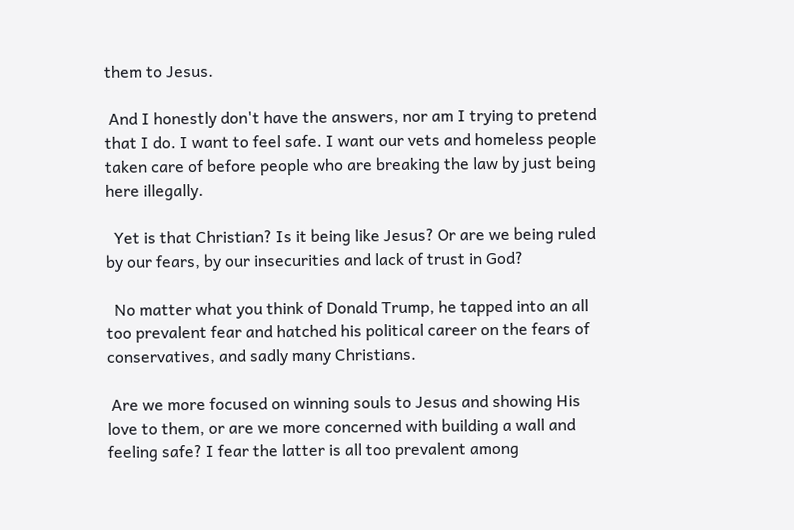them to Jesus.

 And I honestly don't have the answers, nor am I trying to pretend that I do. I want to feel safe. I want our vets and homeless people taken care of before people who are breaking the law by just being here illegally.

  Yet is that Christian? Is it being like Jesus? Or are we being ruled by our fears, by our insecurities and lack of trust in God?

  No matter what you think of Donald Trump, he tapped into an all too prevalent fear and hatched his political career on the fears of conservatives, and sadly many Christians.

 Are we more focused on winning souls to Jesus and showing His love to them, or are we more concerned with building a wall and feeling safe? I fear the latter is all too prevalent among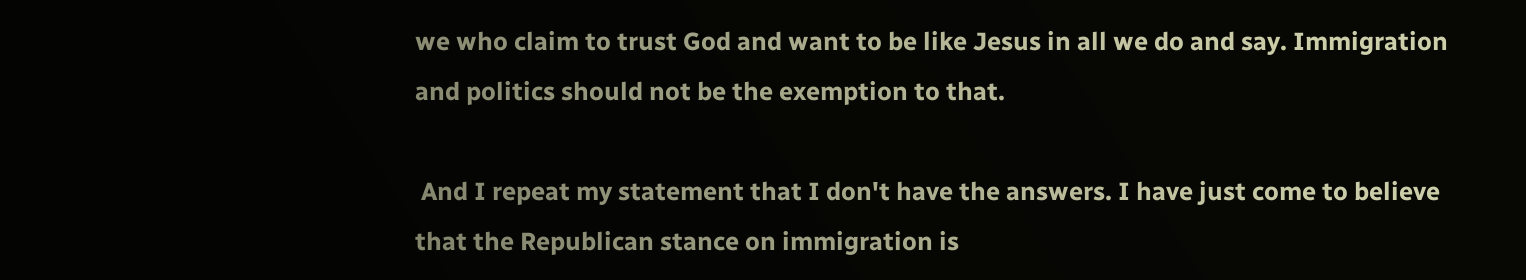we who claim to trust God and want to be like Jesus in all we do and say. Immigration and politics should not be the exemption to that.

 And I repeat my statement that I don't have the answers. I have just come to believe that the Republican stance on immigration is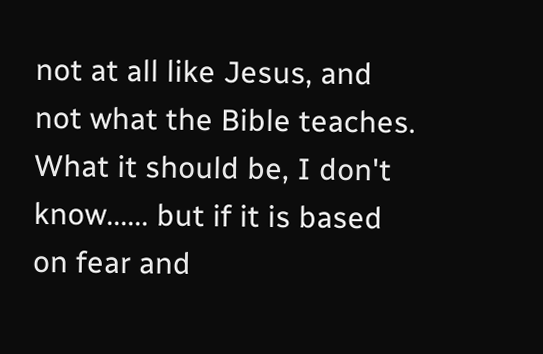not at all like Jesus, and not what the Bible teaches. What it should be, I don't know...... but if it is based on fear and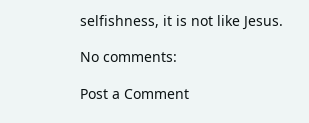selfishness, it is not like Jesus.

No comments:

Post a Comment